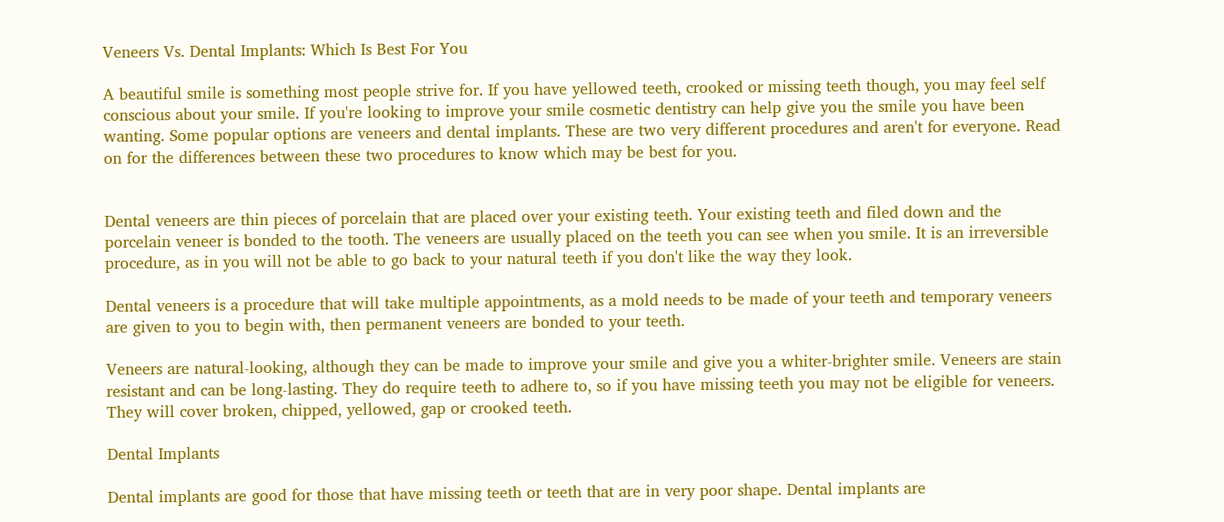Veneers Vs. Dental Implants: Which Is Best For You

A beautiful smile is something most people strive for. If you have yellowed teeth, crooked or missing teeth though, you may feel self conscious about your smile. If you're looking to improve your smile cosmetic dentistry can help give you the smile you have been wanting. Some popular options are veneers and dental implants. These are two very different procedures and aren't for everyone. Read on for the differences between these two procedures to know which may be best for you.


Dental veneers are thin pieces of porcelain that are placed over your existing teeth. Your existing teeth and filed down and the porcelain veneer is bonded to the tooth. The veneers are usually placed on the teeth you can see when you smile. It is an irreversible procedure, as in you will not be able to go back to your natural teeth if you don't like the way they look.

Dental veneers is a procedure that will take multiple appointments, as a mold needs to be made of your teeth and temporary veneers are given to you to begin with, then permanent veneers are bonded to your teeth.

Veneers are natural-looking, although they can be made to improve your smile and give you a whiter-brighter smile. Veneers are stain resistant and can be long-lasting. They do require teeth to adhere to, so if you have missing teeth you may not be eligible for veneers. They will cover broken, chipped, yellowed, gap or crooked teeth.

Dental Implants

Dental implants are good for those that have missing teeth or teeth that are in very poor shape. Dental implants are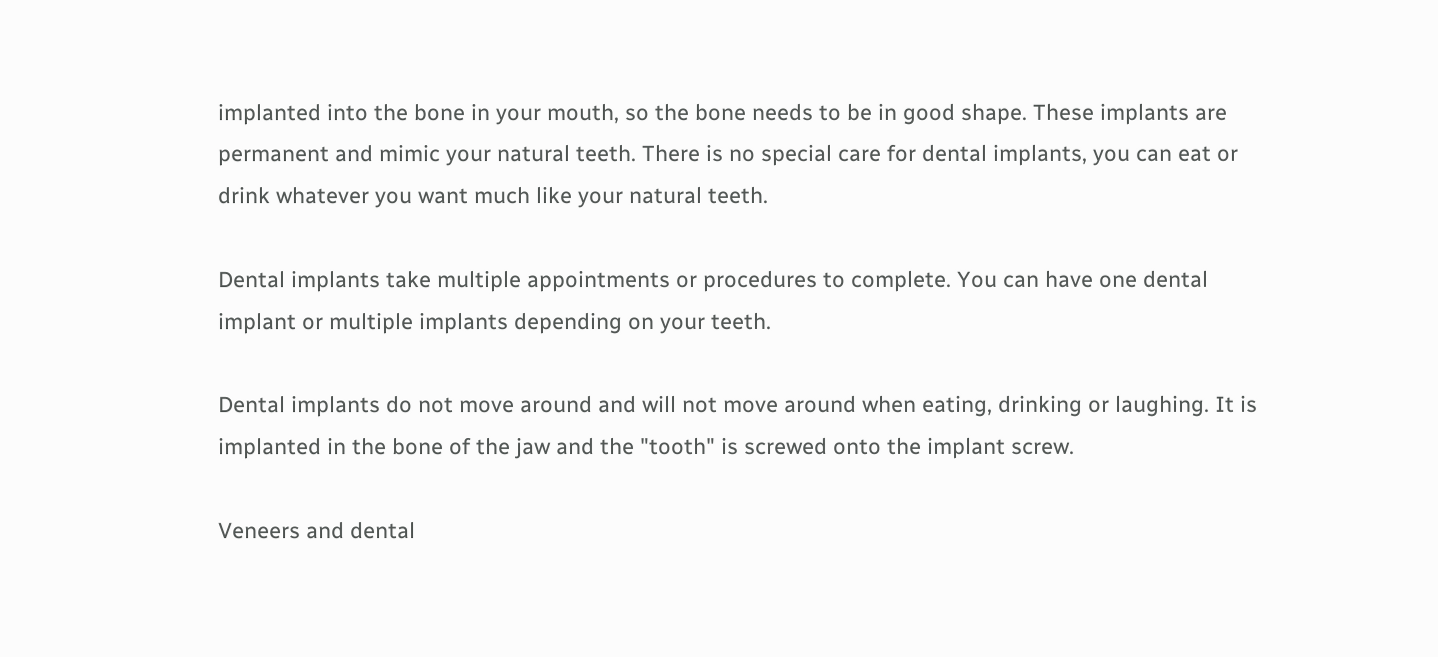implanted into the bone in your mouth, so the bone needs to be in good shape. These implants are permanent and mimic your natural teeth. There is no special care for dental implants, you can eat or drink whatever you want much like your natural teeth.

Dental implants take multiple appointments or procedures to complete. You can have one dental implant or multiple implants depending on your teeth.

Dental implants do not move around and will not move around when eating, drinking or laughing. It is implanted in the bone of the jaw and the "tooth" is screwed onto the implant screw.

Veneers and dental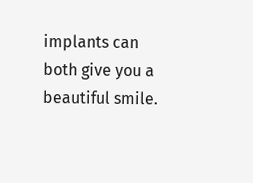implants can both give you a beautiful smile.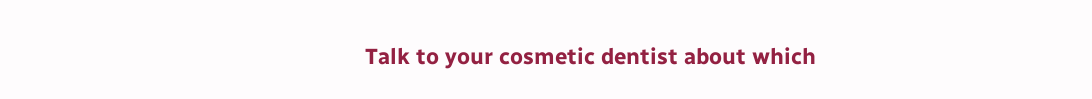Talk to your cosmetic dentist about which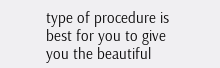type of procedure is best for you to give you the beautiful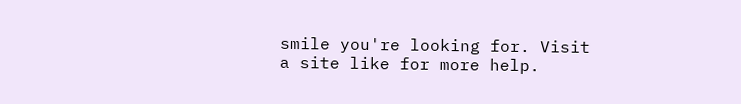smile you're looking for. Visit a site like for more help.